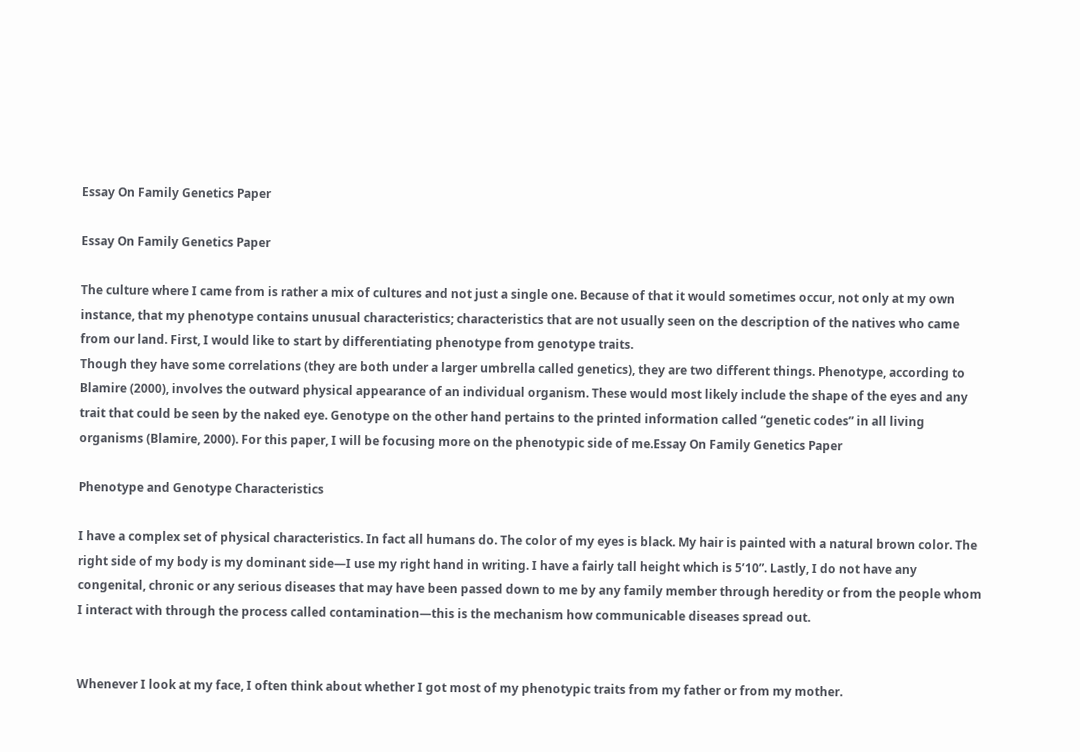Essay On Family Genetics Paper

Essay On Family Genetics Paper

The culture where I came from is rather a mix of cultures and not just a single one. Because of that it would sometimes occur, not only at my own instance, that my phenotype contains unusual characteristics; characteristics that are not usually seen on the description of the natives who came from our land. First, I would like to start by differentiating phenotype from genotype traits.
Though they have some correlations (they are both under a larger umbrella called genetics), they are two different things. Phenotype, according to Blamire (2000), involves the outward physical appearance of an individual organism. These would most likely include the shape of the eyes and any trait that could be seen by the naked eye. Genotype on the other hand pertains to the printed information called “genetic codes” in all living organisms (Blamire, 2000). For this paper, I will be focusing more on the phenotypic side of me.Essay On Family Genetics Paper

Phenotype and Genotype Characteristics

I have a complex set of physical characteristics. In fact all humans do. The color of my eyes is black. My hair is painted with a natural brown color. The right side of my body is my dominant side—I use my right hand in writing. I have a fairly tall height which is 5’10”. Lastly, I do not have any congenital, chronic or any serious diseases that may have been passed down to me by any family member through heredity or from the people whom I interact with through the process called contamination—this is the mechanism how communicable diseases spread out.


Whenever I look at my face, I often think about whether I got most of my phenotypic traits from my father or from my mother.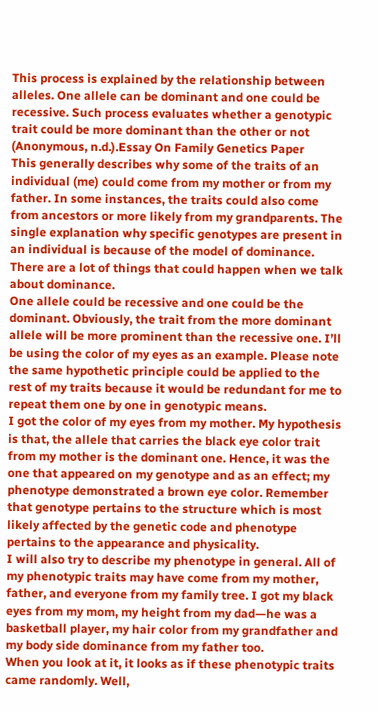This process is explained by the relationship between alleles. One allele can be dominant and one could be recessive. Such process evaluates whether a genotypic trait could be more dominant than the other or not (Anonymous, n.d.).Essay On Family Genetics Paper
This generally describes why some of the traits of an individual (me) could come from my mother or from my father. In some instances, the traits could also come from ancestors or more likely from my grandparents. The single explanation why specific genotypes are present in an individual is because of the model of dominance. There are a lot of things that could happen when we talk about dominance.
One allele could be recessive and one could be the dominant. Obviously, the trait from the more dominant allele will be more prominent than the recessive one. I’ll be using the color of my eyes as an example. Please note the same hypothetic principle could be applied to the rest of my traits because it would be redundant for me to repeat them one by one in genotypic means.
I got the color of my eyes from my mother. My hypothesis is that, the allele that carries the black eye color trait from my mother is the dominant one. Hence, it was the one that appeared on my genotype and as an effect; my phenotype demonstrated a brown eye color. Remember that genotype pertains to the structure which is most likely affected by the genetic code and phenotype pertains to the appearance and physicality.
I will also try to describe my phenotype in general. All of my phenotypic traits may have come from my mother, father, and everyone from my family tree. I got my black eyes from my mom, my height from my dad—he was a basketball player, my hair color from my grandfather and my body side dominance from my father too.
When you look at it, it looks as if these phenotypic traits came randomly. Well,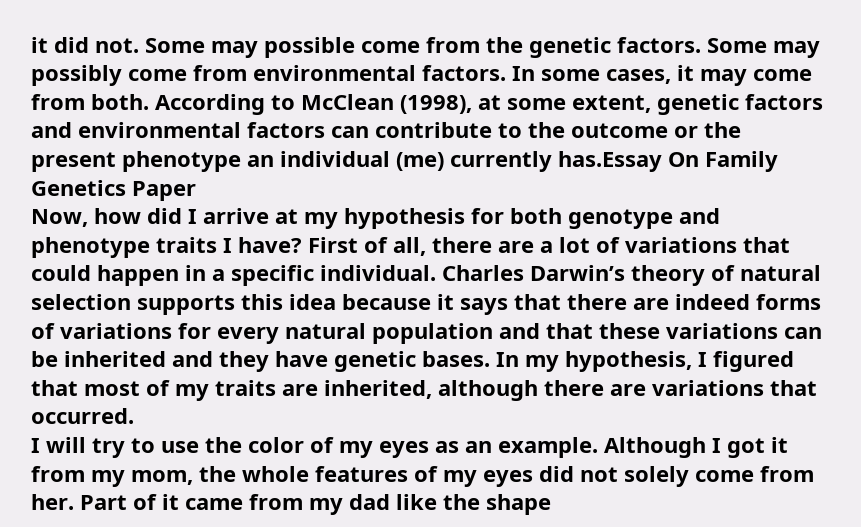it did not. Some may possible come from the genetic factors. Some may possibly come from environmental factors. In some cases, it may come from both. According to McClean (1998), at some extent, genetic factors and environmental factors can contribute to the outcome or the present phenotype an individual (me) currently has.Essay On Family Genetics Paper
Now, how did I arrive at my hypothesis for both genotype and phenotype traits I have? First of all, there are a lot of variations that could happen in a specific individual. Charles Darwin’s theory of natural selection supports this idea because it says that there are indeed forms of variations for every natural population and that these variations can be inherited and they have genetic bases. In my hypothesis, I figured that most of my traits are inherited, although there are variations that occurred.
I will try to use the color of my eyes as an example. Although I got it from my mom, the whole features of my eyes did not solely come from her. Part of it came from my dad like the shape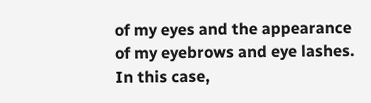of my eyes and the appearance of my eyebrows and eye lashes. In this case,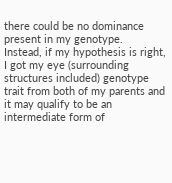there could be no dominance present in my genotype.
Instead, if my hypothesis is right, I got my eye (surrounding structures included) genotype trait from both of my parents and it may qualify to be an intermediate form of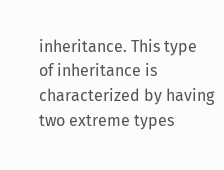inheritance. This type of inheritance is characterized by having two extreme types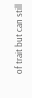of trait but can still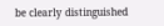be clearly distinguished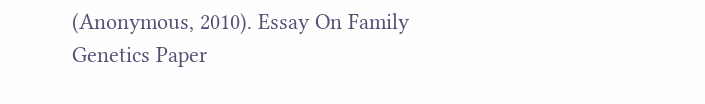(Anonymous, 2010). Essay On Family Genetics Paper